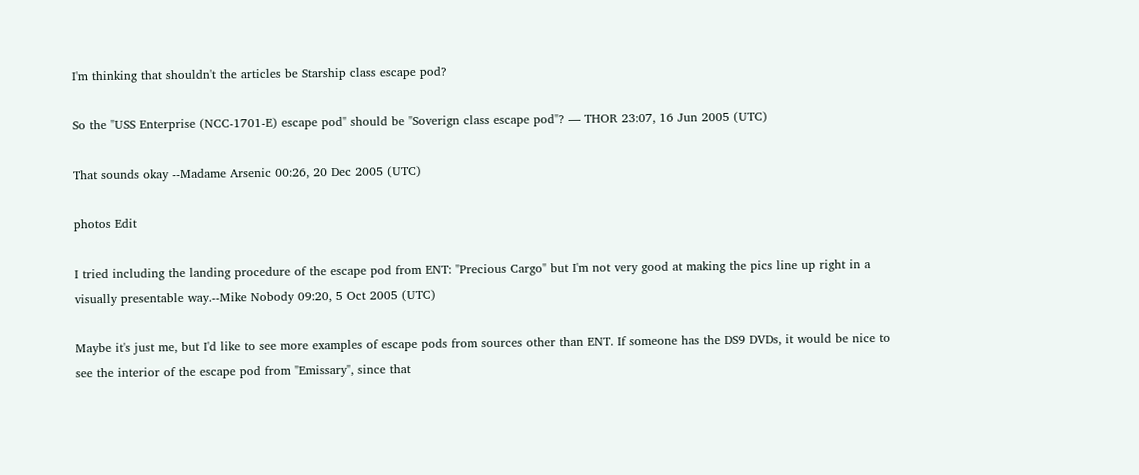I'm thinking that shouldn't the articles be Starship class escape pod?

So the "USS Enterprise (NCC-1701-E) escape pod" should be "Soverign class escape pod"? — THOR 23:07, 16 Jun 2005 (UTC)

That sounds okay --Madame Arsenic 00:26, 20 Dec 2005 (UTC)

photos Edit

I tried including the landing procedure of the escape pod from ENT: "Precious Cargo" but I'm not very good at making the pics line up right in a visually presentable way.--Mike Nobody 09:20, 5 Oct 2005 (UTC)

Maybe it's just me, but I'd like to see more examples of escape pods from sources other than ENT. If someone has the DS9 DVDs, it would be nice to see the interior of the escape pod from "Emissary", since that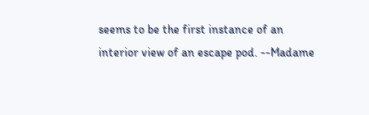seems to be the first instance of an interior view of an escape pod. --Madame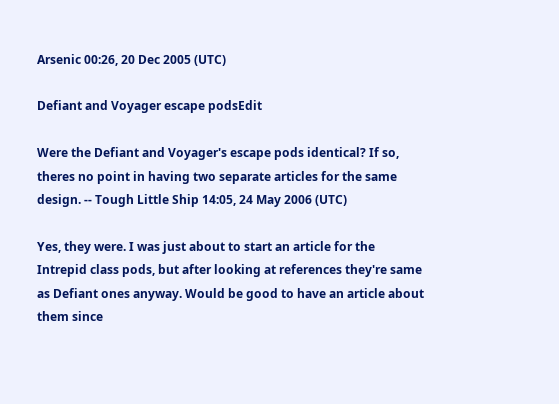Arsenic 00:26, 20 Dec 2005 (UTC)

Defiant and Voyager escape podsEdit

Were the Defiant and Voyager's escape pods identical? If so, theres no point in having two separate articles for the same design. -- Tough Little Ship 14:05, 24 May 2006 (UTC)

Yes, they were. I was just about to start an article for the Intrepid class pods, but after looking at references they're same as Defiant ones anyway. Would be good to have an article about them since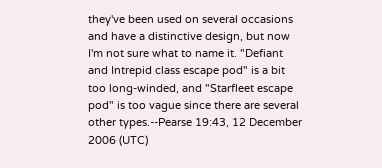they've been used on several occasions and have a distinctive design, but now I'm not sure what to name it. "Defiant and Intrepid class escape pod" is a bit too long-winded, and "Starfleet escape pod" is too vague since there are several other types.--Pearse 19:43, 12 December 2006 (UTC)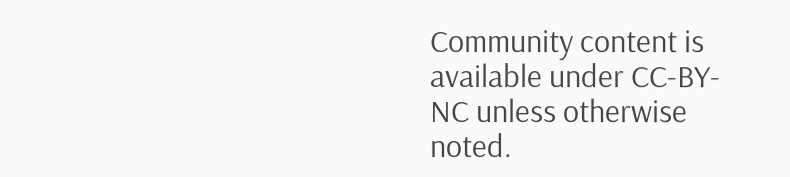Community content is available under CC-BY-NC unless otherwise noted.